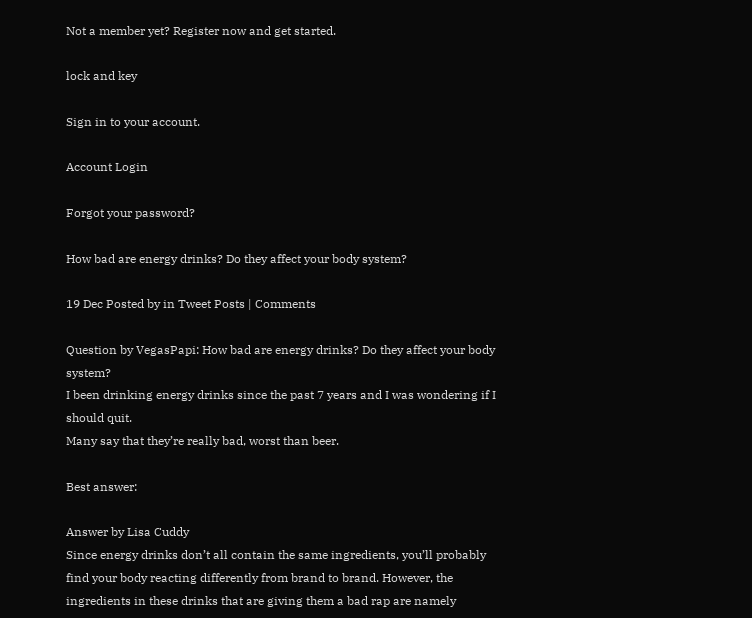Not a member yet? Register now and get started.

lock and key

Sign in to your account.

Account Login

Forgot your password?

How bad are energy drinks? Do they affect your body system?

19 Dec Posted by in Tweet Posts | Comments

Question by VegasPapi: How bad are energy drinks? Do they affect your body system?
I been drinking energy drinks since the past 7 years and I was wondering if I should quit.
Many say that they’re really bad, worst than beer.

Best answer:

Answer by Lisa Cuddy
Since energy drinks don’t all contain the same ingredients, you’ll probably find your body reacting differently from brand to brand. However, the ingredients in these drinks that are giving them a bad rap are namely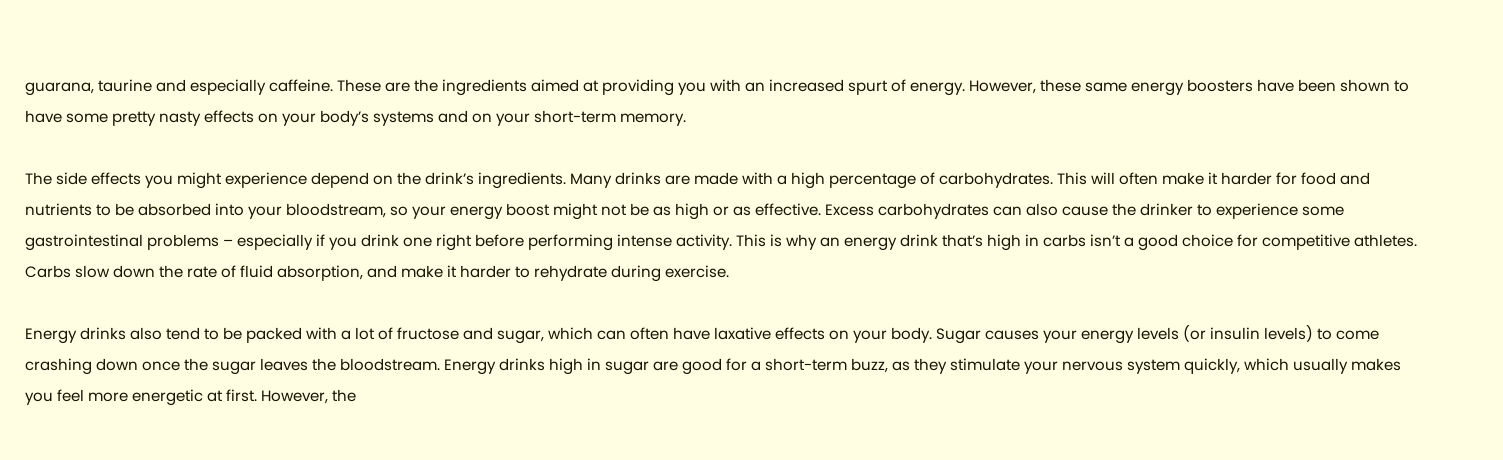guarana, taurine and especially caffeine. These are the ingredients aimed at providing you with an increased spurt of energy. However, these same energy boosters have been shown to have some pretty nasty effects on your body’s systems and on your short-term memory.

The side effects you might experience depend on the drink’s ingredients. Many drinks are made with a high percentage of carbohydrates. This will often make it harder for food and nutrients to be absorbed into your bloodstream, so your energy boost might not be as high or as effective. Excess carbohydrates can also cause the drinker to experience some gastrointestinal problems – especially if you drink one right before performing intense activity. This is why an energy drink that’s high in carbs isn’t a good choice for competitive athletes. Carbs slow down the rate of fluid absorption, and make it harder to rehydrate during exercise.

Energy drinks also tend to be packed with a lot of fructose and sugar, which can often have laxative effects on your body. Sugar causes your energy levels (or insulin levels) to come crashing down once the sugar leaves the bloodstream. Energy drinks high in sugar are good for a short-term buzz, as they stimulate your nervous system quickly, which usually makes you feel more energetic at first. However, the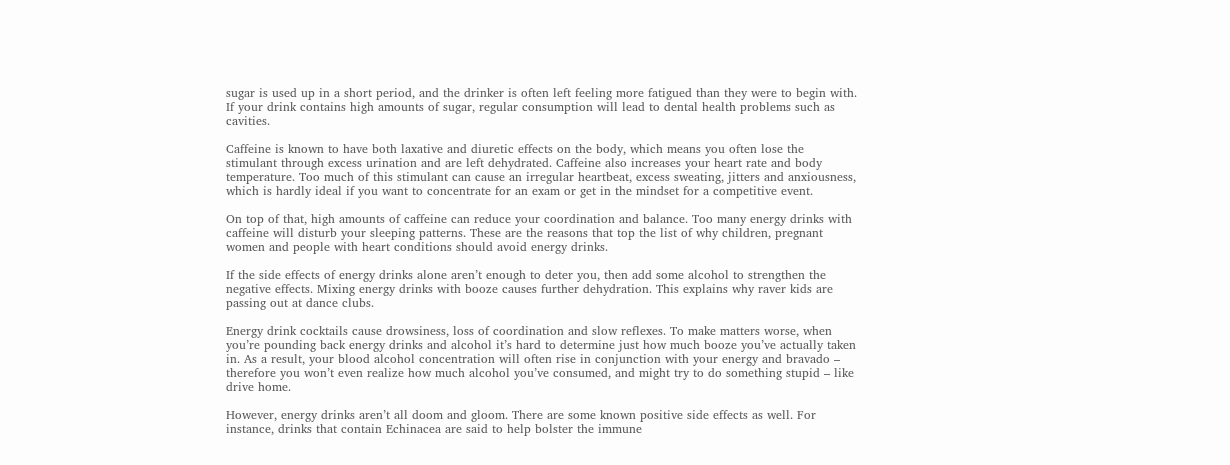sugar is used up in a short period, and the drinker is often left feeling more fatigued than they were to begin with. If your drink contains high amounts of sugar, regular consumption will lead to dental health problems such as cavities.

Caffeine is known to have both laxative and diuretic effects on the body, which means you often lose the stimulant through excess urination and are left dehydrated. Caffeine also increases your heart rate and body temperature. Too much of this stimulant can cause an irregular heartbeat, excess sweating, jitters and anxiousness, which is hardly ideal if you want to concentrate for an exam or get in the mindset for a competitive event.

On top of that, high amounts of caffeine can reduce your coordination and balance. Too many energy drinks with caffeine will disturb your sleeping patterns. These are the reasons that top the list of why children, pregnant women and people with heart conditions should avoid energy drinks.

If the side effects of energy drinks alone aren’t enough to deter you, then add some alcohol to strengthen the negative effects. Mixing energy drinks with booze causes further dehydration. This explains why raver kids are passing out at dance clubs.

Energy drink cocktails cause drowsiness, loss of coordination and slow reflexes. To make matters worse, when you’re pounding back energy drinks and alcohol it’s hard to determine just how much booze you’ve actually taken in. As a result, your blood alcohol concentration will often rise in conjunction with your energy and bravado – therefore you won’t even realize how much alcohol you’ve consumed, and might try to do something stupid – like drive home.

However, energy drinks aren’t all doom and gloom. There are some known positive side effects as well. For instance, drinks that contain Echinacea are said to help bolster the immune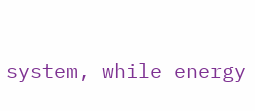system, while energy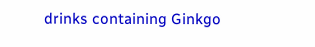drinks containing Ginkgo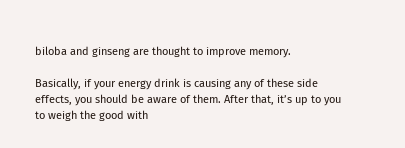biloba and ginseng are thought to improve memory.

Basically, if your energy drink is causing any of these side effects, you should be aware of them. After that, it’s up to you to weigh the good with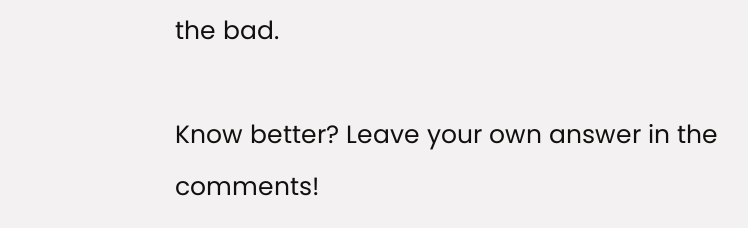the bad.

Know better? Leave your own answer in the comments!